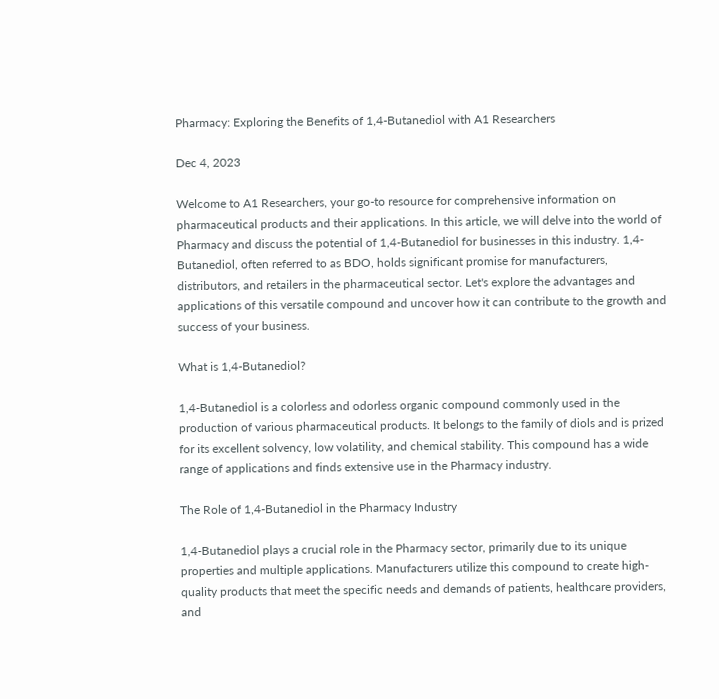Pharmacy: Exploring the Benefits of 1,4-Butanediol with A1 Researchers

Dec 4, 2023

Welcome to A1 Researchers, your go-to resource for comprehensive information on pharmaceutical products and their applications. In this article, we will delve into the world of Pharmacy and discuss the potential of 1,4-Butanediol for businesses in this industry. 1,4-Butanediol, often referred to as BDO, holds significant promise for manufacturers, distributors, and retailers in the pharmaceutical sector. Let's explore the advantages and applications of this versatile compound and uncover how it can contribute to the growth and success of your business.

What is 1,4-Butanediol?

1,4-Butanediol is a colorless and odorless organic compound commonly used in the production of various pharmaceutical products. It belongs to the family of diols and is prized for its excellent solvency, low volatility, and chemical stability. This compound has a wide range of applications and finds extensive use in the Pharmacy industry.

The Role of 1,4-Butanediol in the Pharmacy Industry

1,4-Butanediol plays a crucial role in the Pharmacy sector, primarily due to its unique properties and multiple applications. Manufacturers utilize this compound to create high-quality products that meet the specific needs and demands of patients, healthcare providers, and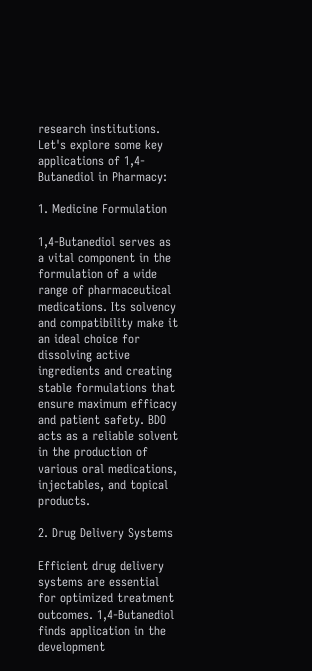research institutions. Let's explore some key applications of 1,4-Butanediol in Pharmacy:

1. Medicine Formulation

1,4-Butanediol serves as a vital component in the formulation of a wide range of pharmaceutical medications. Its solvency and compatibility make it an ideal choice for dissolving active ingredients and creating stable formulations that ensure maximum efficacy and patient safety. BDO acts as a reliable solvent in the production of various oral medications, injectables, and topical products.

2. Drug Delivery Systems

Efficient drug delivery systems are essential for optimized treatment outcomes. 1,4-Butanediol finds application in the development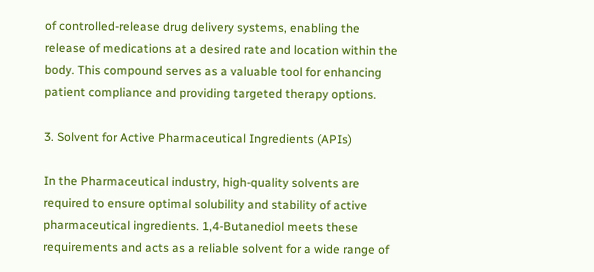of controlled-release drug delivery systems, enabling the release of medications at a desired rate and location within the body. This compound serves as a valuable tool for enhancing patient compliance and providing targeted therapy options.

3. Solvent for Active Pharmaceutical Ingredients (APIs)

In the Pharmaceutical industry, high-quality solvents are required to ensure optimal solubility and stability of active pharmaceutical ingredients. 1,4-Butanediol meets these requirements and acts as a reliable solvent for a wide range of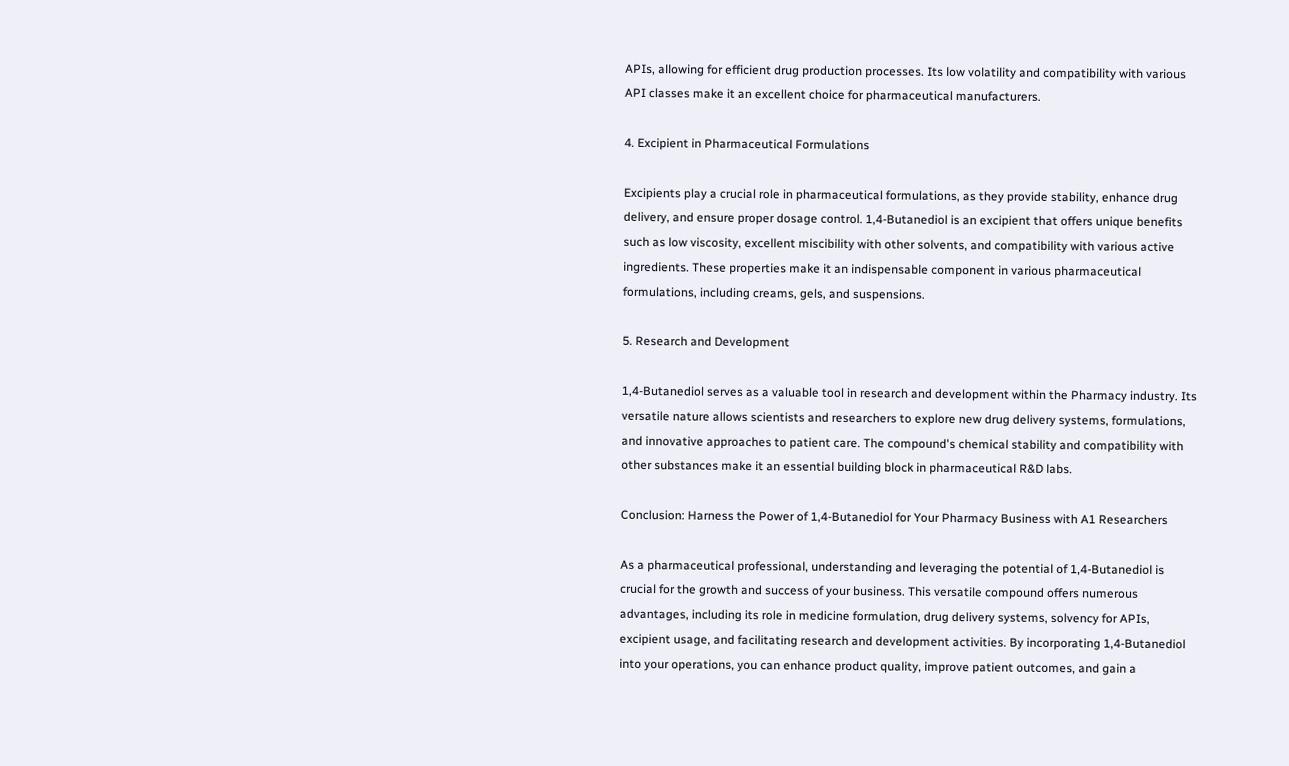APIs, allowing for efficient drug production processes. Its low volatility and compatibility with various API classes make it an excellent choice for pharmaceutical manufacturers.

4. Excipient in Pharmaceutical Formulations

Excipients play a crucial role in pharmaceutical formulations, as they provide stability, enhance drug delivery, and ensure proper dosage control. 1,4-Butanediol is an excipient that offers unique benefits such as low viscosity, excellent miscibility with other solvents, and compatibility with various active ingredients. These properties make it an indispensable component in various pharmaceutical formulations, including creams, gels, and suspensions.

5. Research and Development

1,4-Butanediol serves as a valuable tool in research and development within the Pharmacy industry. Its versatile nature allows scientists and researchers to explore new drug delivery systems, formulations, and innovative approaches to patient care. The compound's chemical stability and compatibility with other substances make it an essential building block in pharmaceutical R&D labs.

Conclusion: Harness the Power of 1,4-Butanediol for Your Pharmacy Business with A1 Researchers

As a pharmaceutical professional, understanding and leveraging the potential of 1,4-Butanediol is crucial for the growth and success of your business. This versatile compound offers numerous advantages, including its role in medicine formulation, drug delivery systems, solvency for APIs, excipient usage, and facilitating research and development activities. By incorporating 1,4-Butanediol into your operations, you can enhance product quality, improve patient outcomes, and gain a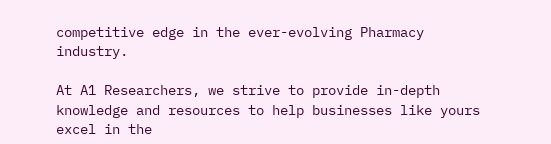competitive edge in the ever-evolving Pharmacy industry.

At A1 Researchers, we strive to provide in-depth knowledge and resources to help businesses like yours excel in the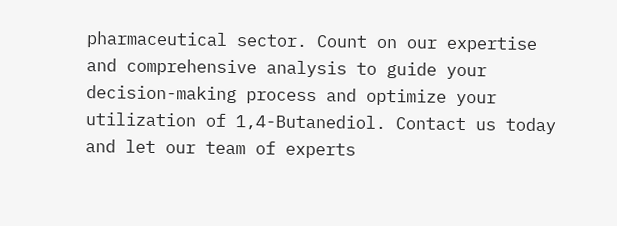pharmaceutical sector. Count on our expertise and comprehensive analysis to guide your decision-making process and optimize your utilization of 1,4-Butanediol. Contact us today and let our team of experts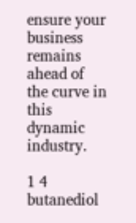ensure your business remains ahead of the curve in this dynamic industry.

1 4 butanediol